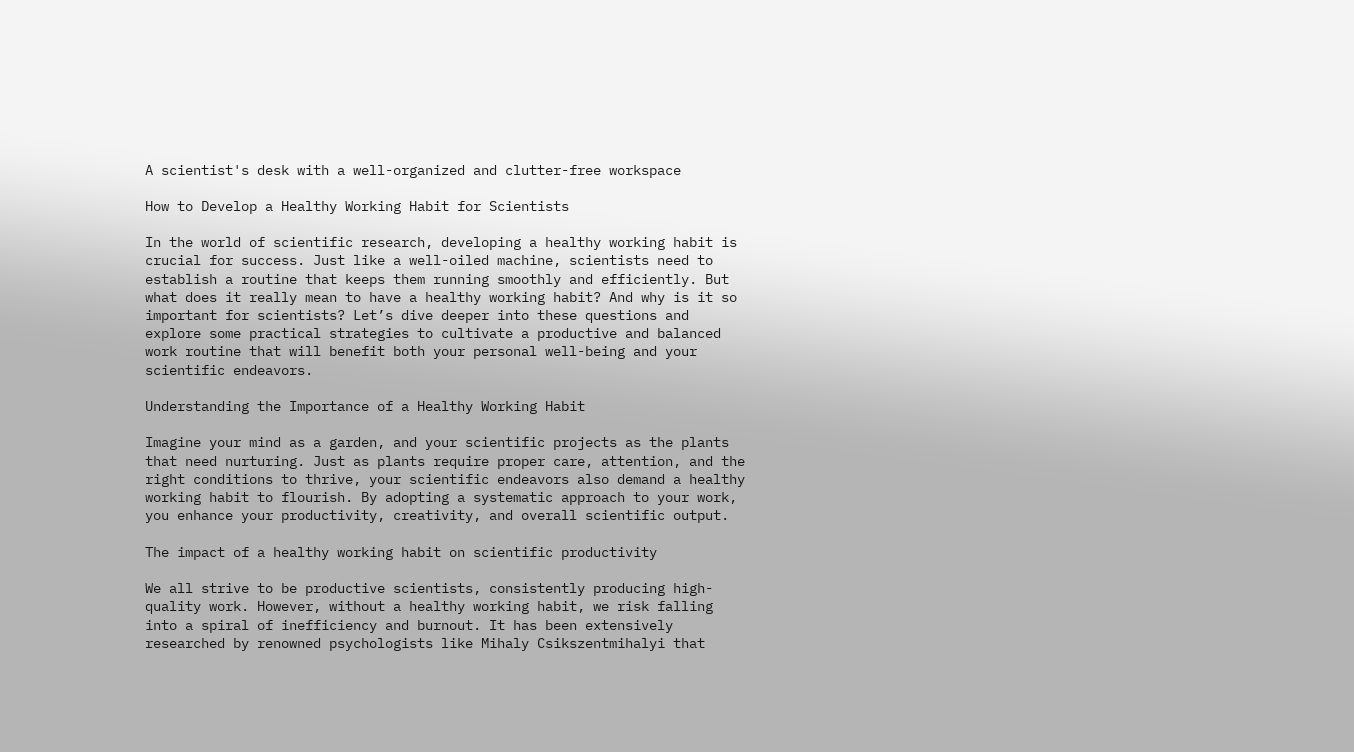A scientist's desk with a well-organized and clutter-free workspace

How to Develop a Healthy Working Habit for Scientists

In the world of scientific research, developing a healthy working habit is crucial for success. Just like a well-oiled machine, scientists need to establish a routine that keeps them running smoothly and efficiently. But what does it really mean to have a healthy working habit? And why is it so important for scientists? Let’s dive deeper into these questions and explore some practical strategies to cultivate a productive and balanced work routine that will benefit both your personal well-being and your scientific endeavors.

Understanding the Importance of a Healthy Working Habit

Imagine your mind as a garden, and your scientific projects as the plants that need nurturing. Just as plants require proper care, attention, and the right conditions to thrive, your scientific endeavors also demand a healthy working habit to flourish. By adopting a systematic approach to your work, you enhance your productivity, creativity, and overall scientific output.

The impact of a healthy working habit on scientific productivity

We all strive to be productive scientists, consistently producing high-quality work. However, without a healthy working habit, we risk falling into a spiral of inefficiency and burnout. It has been extensively researched by renowned psychologists like Mihaly Csikszentmihalyi that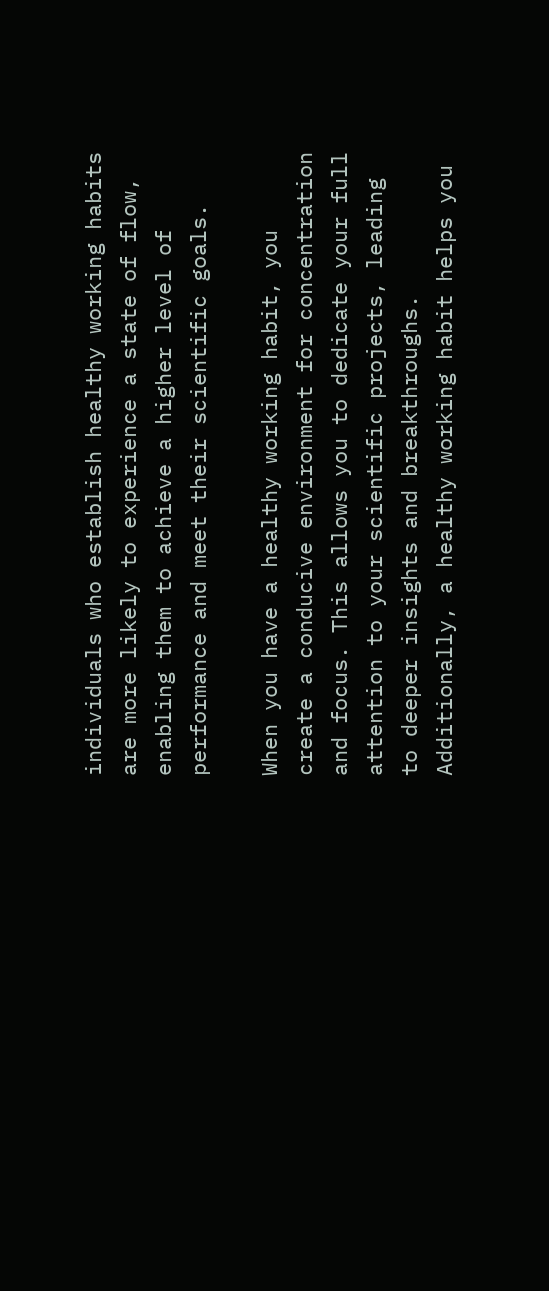individuals who establish healthy working habits are more likely to experience a state of flow, enabling them to achieve a higher level of performance and meet their scientific goals.

When you have a healthy working habit, you create a conducive environment for concentration and focus. This allows you to dedicate your full attention to your scientific projects, leading to deeper insights and breakthroughs. Additionally, a healthy working habit helps you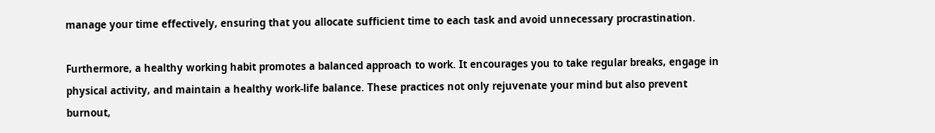manage your time effectively, ensuring that you allocate sufficient time to each task and avoid unnecessary procrastination.

Furthermore, a healthy working habit promotes a balanced approach to work. It encourages you to take regular breaks, engage in physical activity, and maintain a healthy work-life balance. These practices not only rejuvenate your mind but also prevent burnout,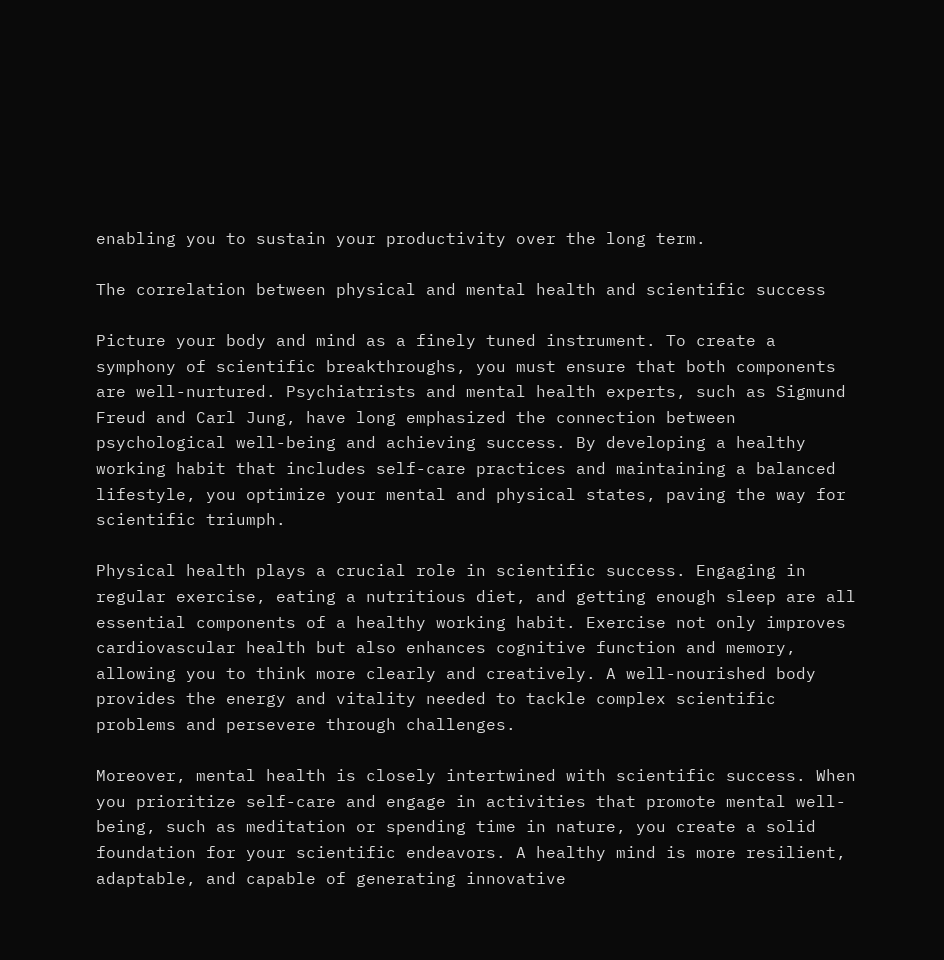enabling you to sustain your productivity over the long term.

The correlation between physical and mental health and scientific success

Picture your body and mind as a finely tuned instrument. To create a symphony of scientific breakthroughs, you must ensure that both components are well-nurtured. Psychiatrists and mental health experts, such as Sigmund Freud and Carl Jung, have long emphasized the connection between psychological well-being and achieving success. By developing a healthy working habit that includes self-care practices and maintaining a balanced lifestyle, you optimize your mental and physical states, paving the way for scientific triumph.

Physical health plays a crucial role in scientific success. Engaging in regular exercise, eating a nutritious diet, and getting enough sleep are all essential components of a healthy working habit. Exercise not only improves cardiovascular health but also enhances cognitive function and memory, allowing you to think more clearly and creatively. A well-nourished body provides the energy and vitality needed to tackle complex scientific problems and persevere through challenges.

Moreover, mental health is closely intertwined with scientific success. When you prioritize self-care and engage in activities that promote mental well-being, such as meditation or spending time in nature, you create a solid foundation for your scientific endeavors. A healthy mind is more resilient, adaptable, and capable of generating innovative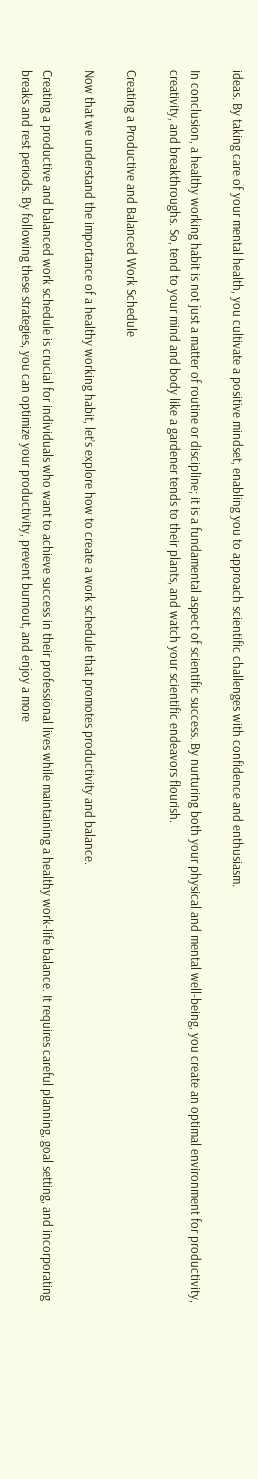ideas. By taking care of your mental health, you cultivate a positive mindset, enabling you to approach scientific challenges with confidence and enthusiasm.

In conclusion, a healthy working habit is not just a matter of routine or discipline; it is a fundamental aspect of scientific success. By nurturing both your physical and mental well-being, you create an optimal environment for productivity, creativity, and breakthroughs. So, tend to your mind and body like a gardener tends to their plants, and watch your scientific endeavors flourish.

Creating a Productive and Balanced Work Schedule

Now that we understand the importance of a healthy working habit, let’s explore how to create a work schedule that promotes productivity and balance.

Creating a productive and balanced work schedule is crucial for individuals who want to achieve success in their professional lives while maintaining a healthy work-life balance. It requires careful planning, goal setting, and incorporating breaks and rest periods. By following these strategies, you can optimize your productivity, prevent burnout, and enjoy a more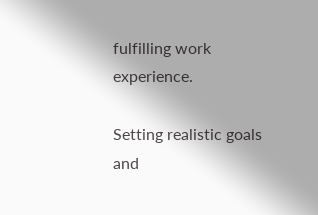fulfilling work experience.

Setting realistic goals and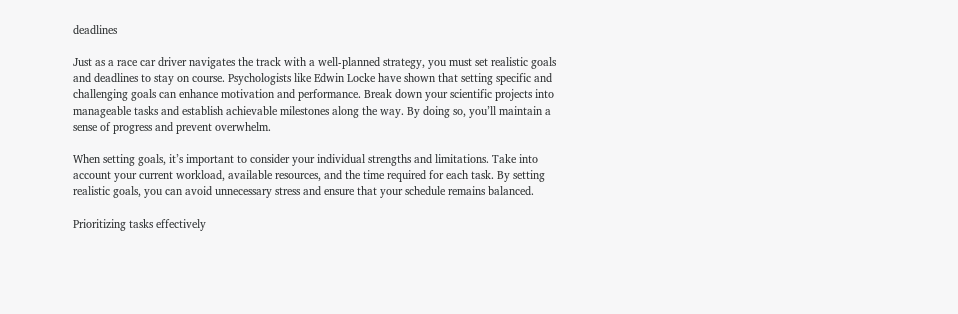deadlines

Just as a race car driver navigates the track with a well-planned strategy, you must set realistic goals and deadlines to stay on course. Psychologists like Edwin Locke have shown that setting specific and challenging goals can enhance motivation and performance. Break down your scientific projects into manageable tasks and establish achievable milestones along the way. By doing so, you’ll maintain a sense of progress and prevent overwhelm.

When setting goals, it’s important to consider your individual strengths and limitations. Take into account your current workload, available resources, and the time required for each task. By setting realistic goals, you can avoid unnecessary stress and ensure that your schedule remains balanced.

Prioritizing tasks effectively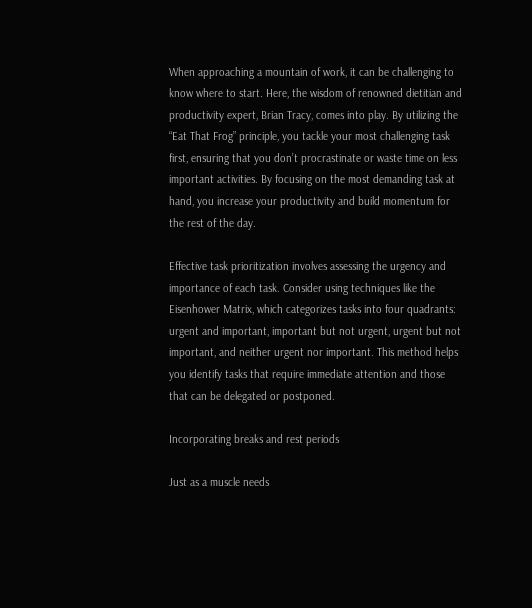When approaching a mountain of work, it can be challenging to know where to start. Here, the wisdom of renowned dietitian and productivity expert, Brian Tracy, comes into play. By utilizing the “Eat That Frog” principle, you tackle your most challenging task first, ensuring that you don’t procrastinate or waste time on less important activities. By focusing on the most demanding task at hand, you increase your productivity and build momentum for the rest of the day.

Effective task prioritization involves assessing the urgency and importance of each task. Consider using techniques like the Eisenhower Matrix, which categorizes tasks into four quadrants: urgent and important, important but not urgent, urgent but not important, and neither urgent nor important. This method helps you identify tasks that require immediate attention and those that can be delegated or postponed.

Incorporating breaks and rest periods

Just as a muscle needs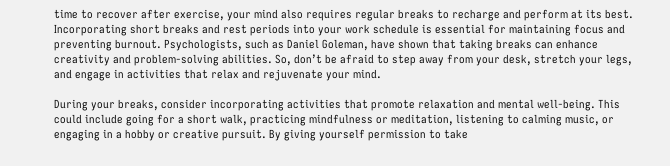time to recover after exercise, your mind also requires regular breaks to recharge and perform at its best. Incorporating short breaks and rest periods into your work schedule is essential for maintaining focus and preventing burnout. Psychologists, such as Daniel Goleman, have shown that taking breaks can enhance creativity and problem-solving abilities. So, don’t be afraid to step away from your desk, stretch your legs, and engage in activities that relax and rejuvenate your mind.

During your breaks, consider incorporating activities that promote relaxation and mental well-being. This could include going for a short walk, practicing mindfulness or meditation, listening to calming music, or engaging in a hobby or creative pursuit. By giving yourself permission to take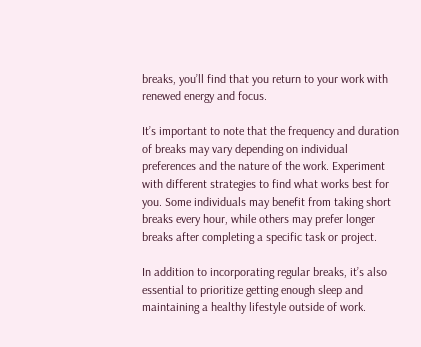breaks, you’ll find that you return to your work with renewed energy and focus.

It’s important to note that the frequency and duration of breaks may vary depending on individual preferences and the nature of the work. Experiment with different strategies to find what works best for you. Some individuals may benefit from taking short breaks every hour, while others may prefer longer breaks after completing a specific task or project.

In addition to incorporating regular breaks, it’s also essential to prioritize getting enough sleep and maintaining a healthy lifestyle outside of work.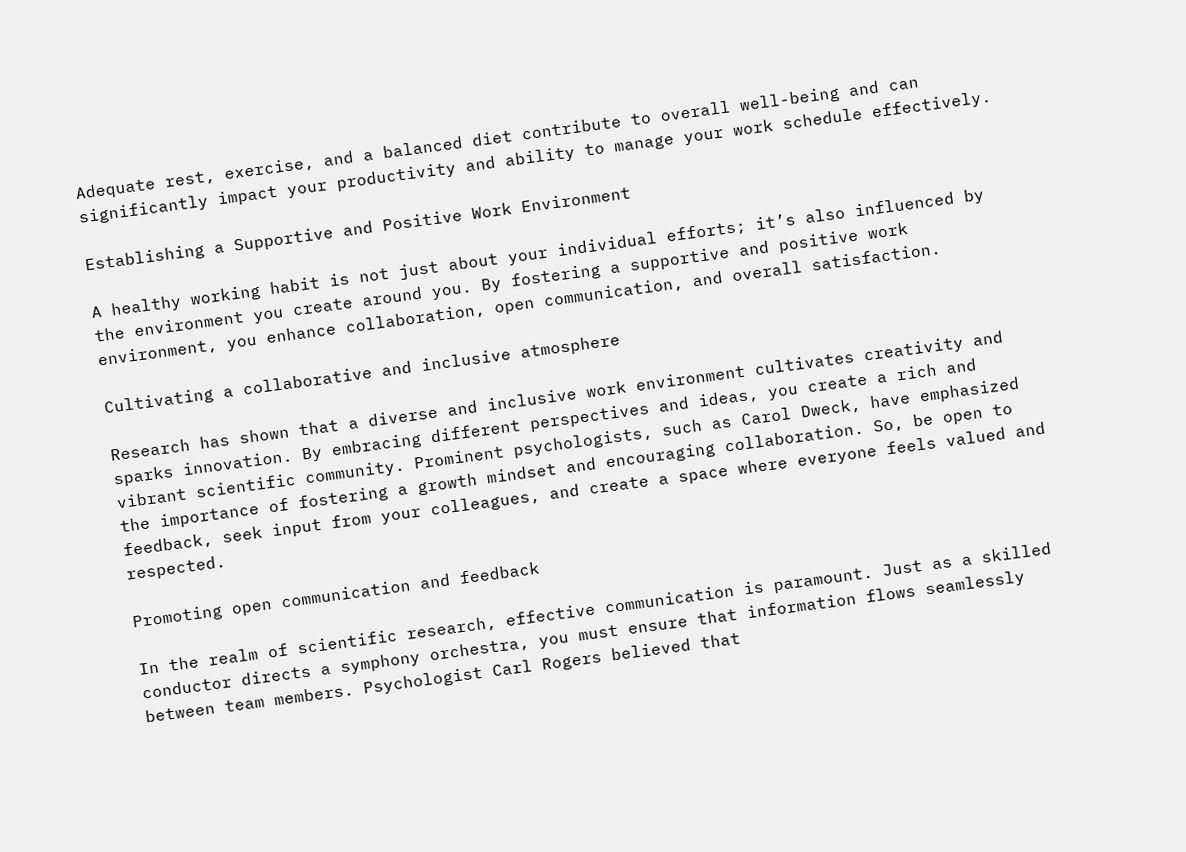Adequate rest, exercise, and a balanced diet contribute to overall well-being and can significantly impact your productivity and ability to manage your work schedule effectively.

Establishing a Supportive and Positive Work Environment

A healthy working habit is not just about your individual efforts; it’s also influenced by the environment you create around you. By fostering a supportive and positive work environment, you enhance collaboration, open communication, and overall satisfaction.

Cultivating a collaborative and inclusive atmosphere

Research has shown that a diverse and inclusive work environment cultivates creativity and sparks innovation. By embracing different perspectives and ideas, you create a rich and vibrant scientific community. Prominent psychologists, such as Carol Dweck, have emphasized the importance of fostering a growth mindset and encouraging collaboration. So, be open to feedback, seek input from your colleagues, and create a space where everyone feels valued and respected.

Promoting open communication and feedback

In the realm of scientific research, effective communication is paramount. Just as a skilled conductor directs a symphony orchestra, you must ensure that information flows seamlessly between team members. Psychologist Carl Rogers believed that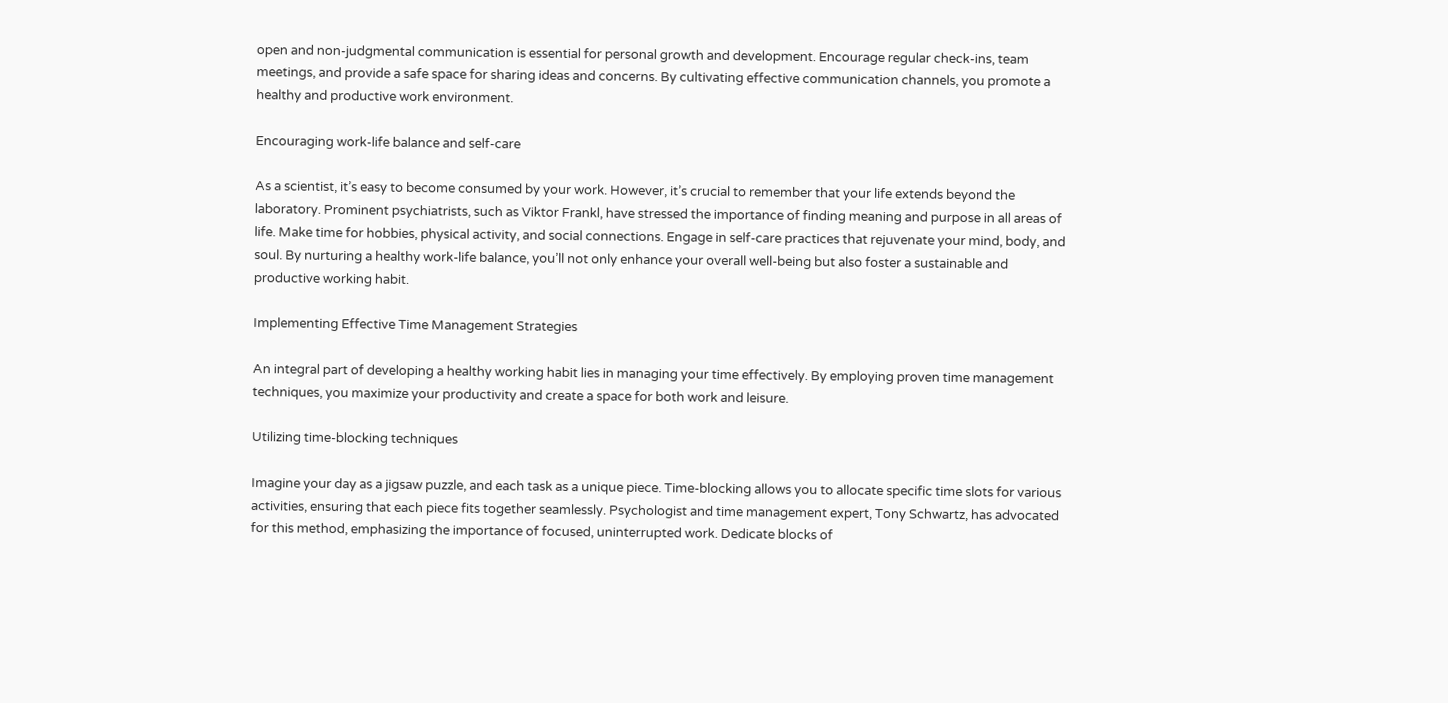open and non-judgmental communication is essential for personal growth and development. Encourage regular check-ins, team meetings, and provide a safe space for sharing ideas and concerns. By cultivating effective communication channels, you promote a healthy and productive work environment.

Encouraging work-life balance and self-care

As a scientist, it’s easy to become consumed by your work. However, it’s crucial to remember that your life extends beyond the laboratory. Prominent psychiatrists, such as Viktor Frankl, have stressed the importance of finding meaning and purpose in all areas of life. Make time for hobbies, physical activity, and social connections. Engage in self-care practices that rejuvenate your mind, body, and soul. By nurturing a healthy work-life balance, you’ll not only enhance your overall well-being but also foster a sustainable and productive working habit.

Implementing Effective Time Management Strategies

An integral part of developing a healthy working habit lies in managing your time effectively. By employing proven time management techniques, you maximize your productivity and create a space for both work and leisure.

Utilizing time-blocking techniques

Imagine your day as a jigsaw puzzle, and each task as a unique piece. Time-blocking allows you to allocate specific time slots for various activities, ensuring that each piece fits together seamlessly. Psychologist and time management expert, Tony Schwartz, has advocated for this method, emphasizing the importance of focused, uninterrupted work. Dedicate blocks of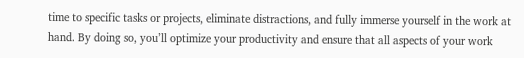time to specific tasks or projects, eliminate distractions, and fully immerse yourself in the work at hand. By doing so, you’ll optimize your productivity and ensure that all aspects of your work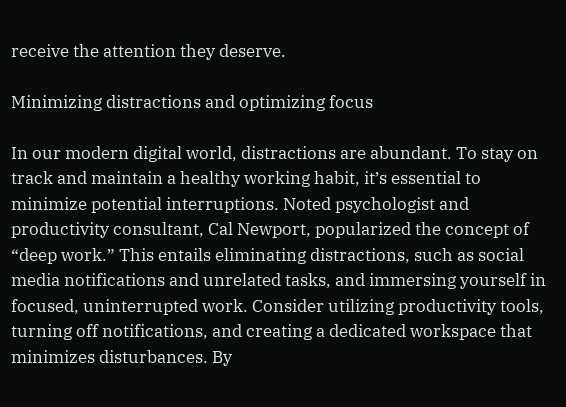receive the attention they deserve.

Minimizing distractions and optimizing focus

In our modern digital world, distractions are abundant. To stay on track and maintain a healthy working habit, it’s essential to minimize potential interruptions. Noted psychologist and productivity consultant, Cal Newport, popularized the concept of “deep work.” This entails eliminating distractions, such as social media notifications and unrelated tasks, and immersing yourself in focused, uninterrupted work. Consider utilizing productivity tools, turning off notifications, and creating a dedicated workspace that minimizes disturbances. By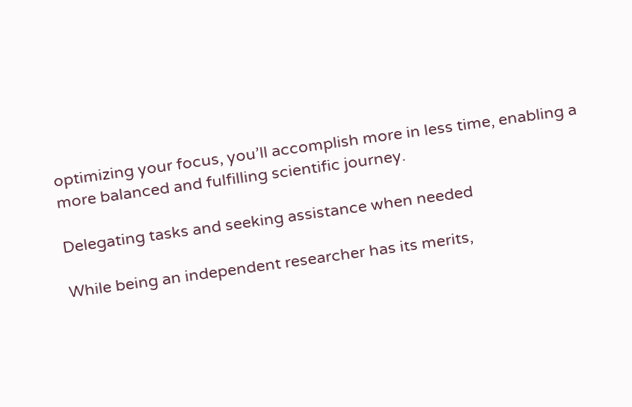optimizing your focus, you’ll accomplish more in less time, enabling a more balanced and fulfilling scientific journey.

Delegating tasks and seeking assistance when needed

While being an independent researcher has its merits,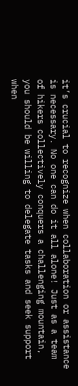it’s crucial to recognize when collaboration or assistance is necessary. No one can do it all alone! Just as a team of hikers collectively conquers a challenging mountain, you should be willing to delegate tasks and seek support when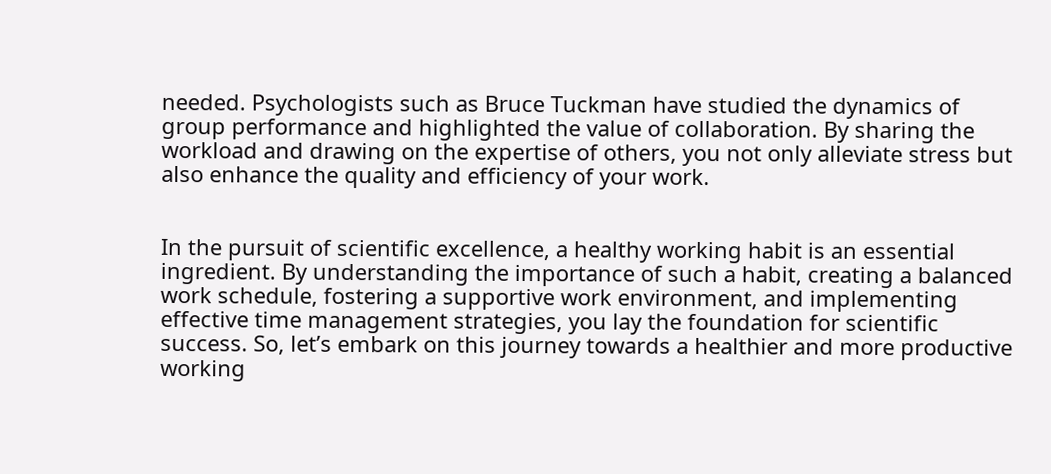needed. Psychologists such as Bruce Tuckman have studied the dynamics of group performance and highlighted the value of collaboration. By sharing the workload and drawing on the expertise of others, you not only alleviate stress but also enhance the quality and efficiency of your work.


In the pursuit of scientific excellence, a healthy working habit is an essential ingredient. By understanding the importance of such a habit, creating a balanced work schedule, fostering a supportive work environment, and implementing effective time management strategies, you lay the foundation for scientific success. So, let’s embark on this journey towards a healthier and more productive working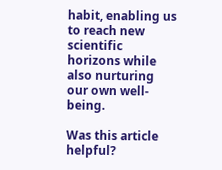habit, enabling us to reach new scientific horizons while also nurturing our own well-being.

Was this article helpful?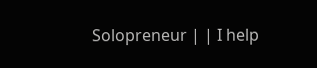Solopreneur | | I help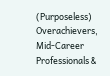(Purposeless) Overachievers, Mid-Career Professionals &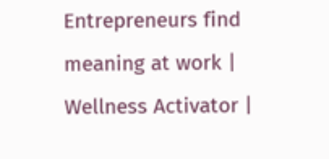Entrepreneurs find meaning at work | Wellness Activator |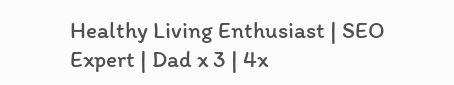Healthy Living Enthusiast | SEO Expert | Dad x 3 | 4x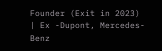Founder (Exit in 2023) | Ex -Dupont, Mercedes-Benz